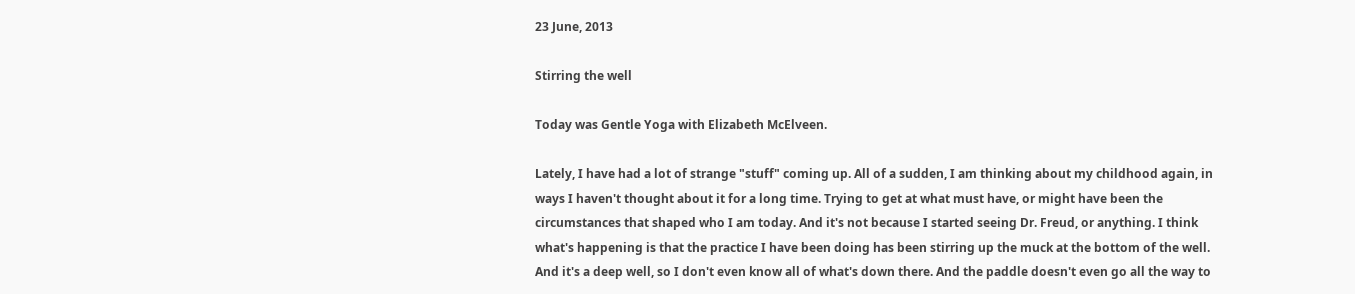23 June, 2013

Stirring the well

Today was Gentle Yoga with Elizabeth McElveen.

Lately, I have had a lot of strange "stuff" coming up. All of a sudden, I am thinking about my childhood again, in ways I haven't thought about it for a long time. Trying to get at what must have, or might have been the circumstances that shaped who I am today. And it's not because I started seeing Dr. Freud, or anything. I think what's happening is that the practice I have been doing has been stirring up the muck at the bottom of the well. And it's a deep well, so I don't even know all of what's down there. And the paddle doesn't even go all the way to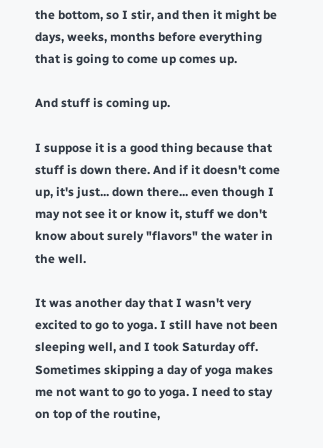the bottom, so I stir, and then it might be days, weeks, months before everything that is going to come up comes up.

And stuff is coming up.

I suppose it is a good thing because that stuff is down there. And if it doesn't come up, it's just... down there... even though I may not see it or know it, stuff we don't know about surely "flavors" the water in the well.

It was another day that I wasn't very excited to go to yoga. I still have not been sleeping well, and I took Saturday off. Sometimes skipping a day of yoga makes me not want to go to yoga. I need to stay on top of the routine,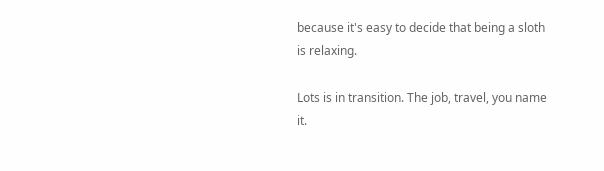because it's easy to decide that being a sloth is relaxing.

Lots is in transition. The job, travel, you name it.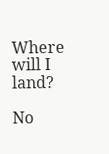Where will I land?

No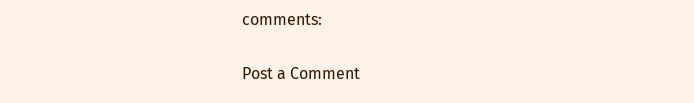comments:

Post a Comment